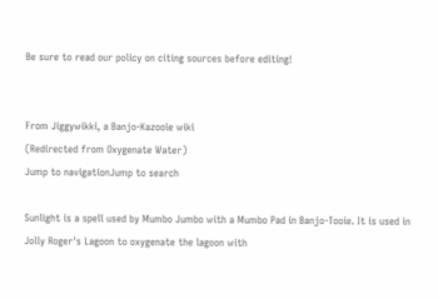Be sure to read our policy on citing sources before editing!


From Jiggywikki, a Banjo-Kazooie wiki
(Redirected from Oxygenate Water)
Jump to navigationJump to search

Sunlight is a spell used by Mumbo Jumbo with a Mumbo Pad in Banjo-Tooie. It is used in Jolly Roger's Lagoon to oxygenate the lagoon with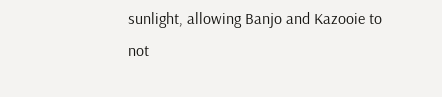sunlight, allowing Banjo and Kazooie to not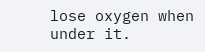lose oxygen when under it.